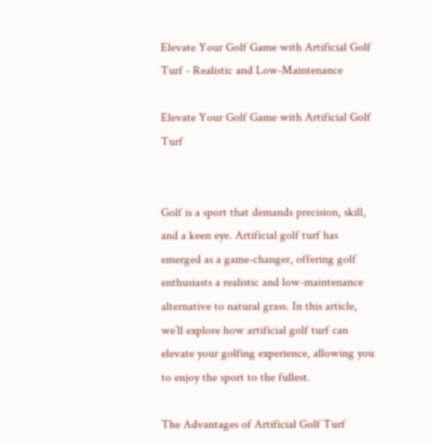Elevate Your Golf Game with Artificial Golf Turf - Realistic and Low-Maintenance

Elevate Your Golf Game with Artificial Golf Turf


Golf is a sport that demands precision, skill, and a keen eye. Artificial golf turf has emerged as a game-changer, offering golf enthusiasts a realistic and low-maintenance alternative to natural grass. In this article, we’ll explore how artificial golf turf can elevate your golfing experience, allowing you to enjoy the sport to the fullest.

The Advantages of Artificial Golf Turf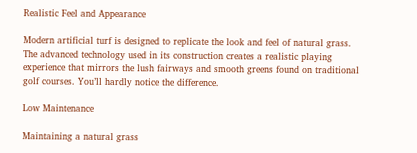Realistic Feel and Appearance

Modern artificial turf is designed to replicate the look and feel of natural grass. The advanced technology used in its construction creates a realistic playing experience that mirrors the lush fairways and smooth greens found on traditional golf courses. You’ll hardly notice the difference.

Low Maintenance

Maintaining a natural grass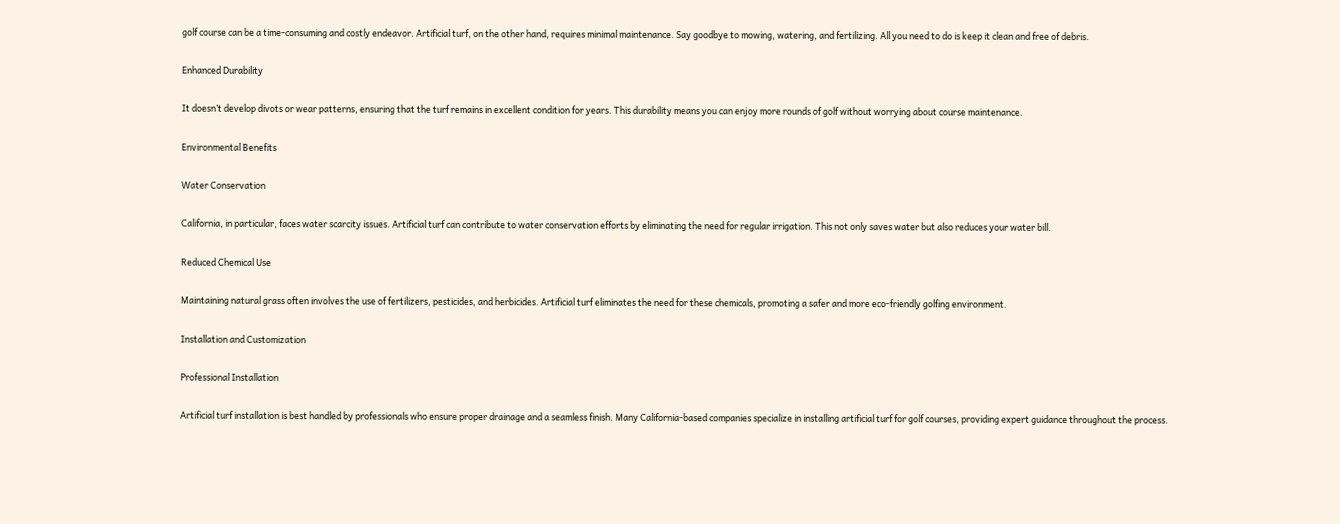golf course can be a time-consuming and costly endeavor. Artificial turf, on the other hand, requires minimal maintenance. Say goodbye to mowing, watering, and fertilizing. All you need to do is keep it clean and free of debris.

Enhanced Durability

It doesn’t develop divots or wear patterns, ensuring that the turf remains in excellent condition for years. This durability means you can enjoy more rounds of golf without worrying about course maintenance.

Environmental Benefits

Water Conservation

California, in particular, faces water scarcity issues. Artificial turf can contribute to water conservation efforts by eliminating the need for regular irrigation. This not only saves water but also reduces your water bill.

Reduced Chemical Use

Maintaining natural grass often involves the use of fertilizers, pesticides, and herbicides. Artificial turf eliminates the need for these chemicals, promoting a safer and more eco-friendly golfing environment.

Installation and Customization

Professional Installation

Artificial turf installation is best handled by professionals who ensure proper drainage and a seamless finish. Many California-based companies specialize in installing artificial turf for golf courses, providing expert guidance throughout the process.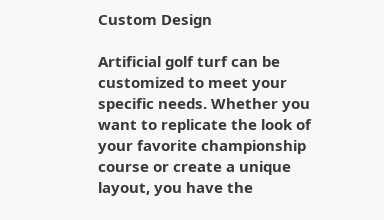Custom Design

Artificial golf turf can be customized to meet your specific needs. Whether you want to replicate the look of your favorite championship course or create a unique layout, you have the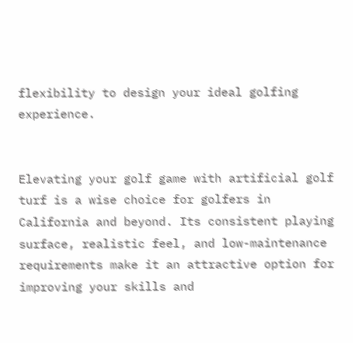flexibility to design your ideal golfing experience.


Elevating your golf game with artificial golf turf is a wise choice for golfers in California and beyond. Its consistent playing surface, realistic feel, and low-maintenance requirements make it an attractive option for improving your skills and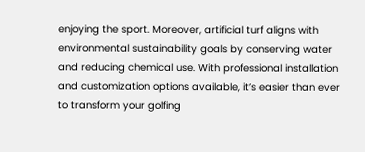enjoying the sport. Moreover, artificial turf aligns with environmental sustainability goals by conserving water and reducing chemical use. With professional installation and customization options available, it’s easier than ever to transform your golfing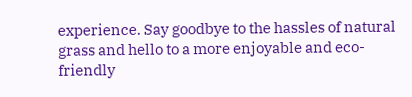experience. Say goodbye to the hassles of natural grass and hello to a more enjoyable and eco-friendly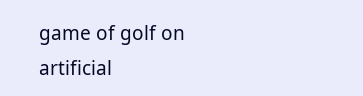game of golf on artificial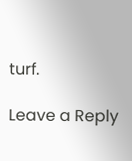turf.

Leave a Reply